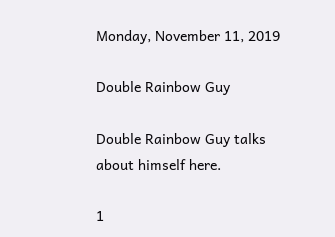Monday, November 11, 2019

Double Rainbow Guy

Double Rainbow Guy talks about himself here.

1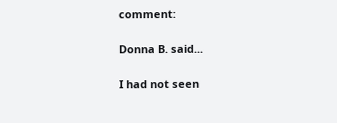comment:

Donna B. said...

I had not seen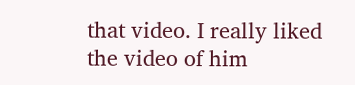that video. I really liked the video of him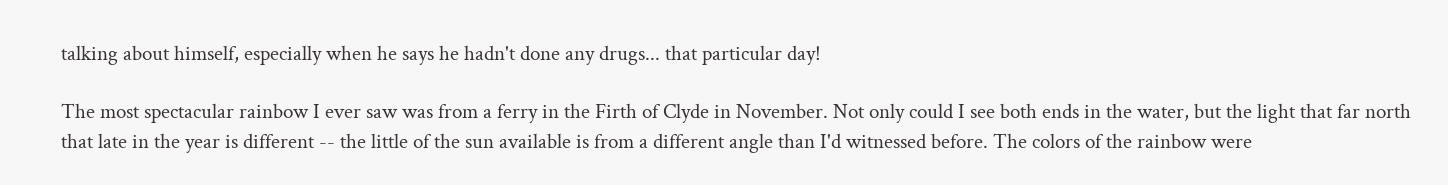talking about himself, especially when he says he hadn't done any drugs... that particular day!

The most spectacular rainbow I ever saw was from a ferry in the Firth of Clyde in November. Not only could I see both ends in the water, but the light that far north that late in the year is different -- the little of the sun available is from a different angle than I'd witnessed before. The colors of the rainbow were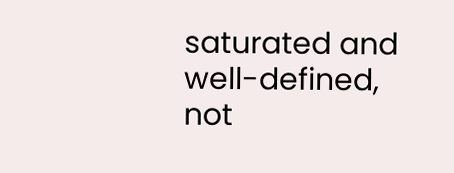saturated and well-defined, not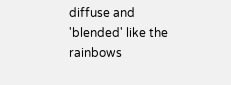diffuse and 'blended' like the rainbows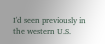I'd seen previously in the western U.S.